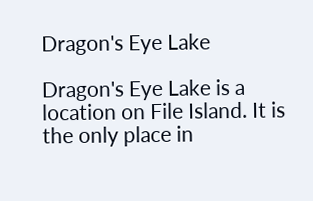Dragon's Eye Lake

Dragon's Eye Lake is a location on File Island. It is the only place in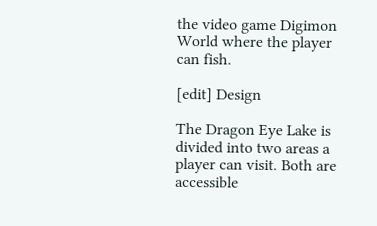the video game Digimon World where the player can fish.

[edit] Design

The Dragon Eye Lake is divided into two areas a player can visit. Both are accessible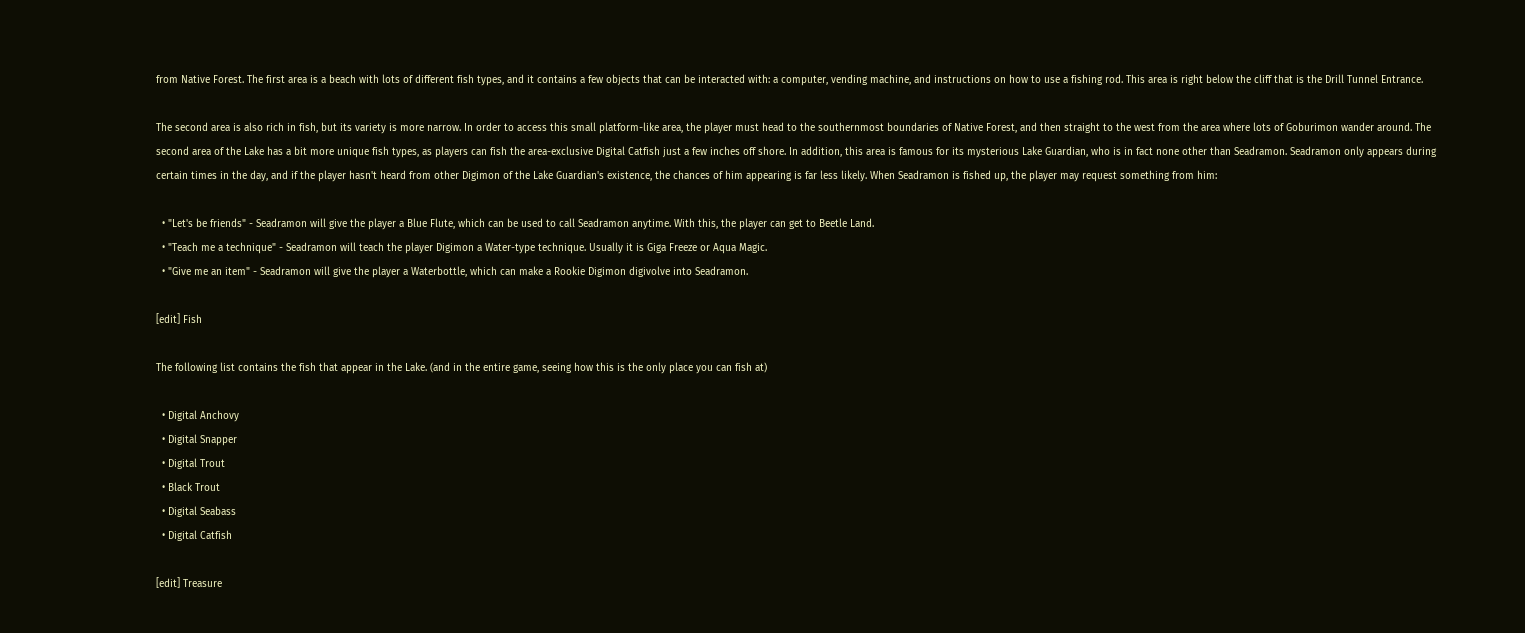from Native Forest. The first area is a beach with lots of different fish types, and it contains a few objects that can be interacted with: a computer, vending machine, and instructions on how to use a fishing rod. This area is right below the cliff that is the Drill Tunnel Entrance.

The second area is also rich in fish, but its variety is more narrow. In order to access this small platform-like area, the player must head to the southernmost boundaries of Native Forest, and then straight to the west from the area where lots of Goburimon wander around. The second area of the Lake has a bit more unique fish types, as players can fish the area-exclusive Digital Catfish just a few inches off shore. In addition, this area is famous for its mysterious Lake Guardian, who is in fact none other than Seadramon. Seadramon only appears during certain times in the day, and if the player hasn't heard from other Digimon of the Lake Guardian's existence, the chances of him appearing is far less likely. When Seadramon is fished up, the player may request something from him:

  • "Let's be friends" - Seadramon will give the player a Blue Flute, which can be used to call Seadramon anytime. With this, the player can get to Beetle Land.
  • "Teach me a technique" - Seadramon will teach the player Digimon a Water-type technique. Usually it is Giga Freeze or Aqua Magic.
  • "Give me an item" - Seadramon will give the player a Waterbottle, which can make a Rookie Digimon digivolve into Seadramon.

[edit] Fish

The following list contains the fish that appear in the Lake. (and in the entire game, seeing how this is the only place you can fish at)

  • Digital Anchovy
  • Digital Snapper
  • Digital Trout
  • Black Trout
  • Digital Seabass
  • Digital Catfish

[edit] Treasure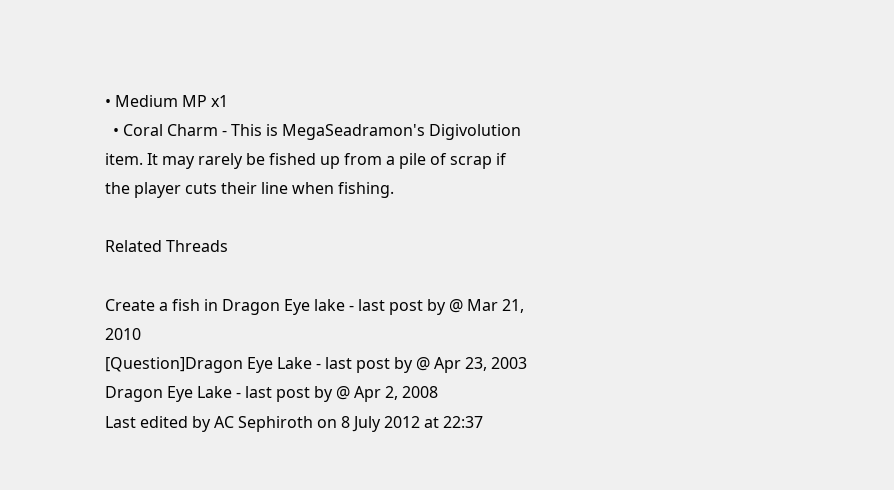• Medium MP x1
  • Coral Charm - This is MegaSeadramon's Digivolution item. It may rarely be fished up from a pile of scrap if the player cuts their line when fishing.

Related Threads

Create a fish in Dragon Eye lake - last post by @ Mar 21, 2010
[Question]Dragon Eye Lake - last post by @ Apr 23, 2003
Dragon Eye Lake - last post by @ Apr 2, 2008
Last edited by AC Sephiroth on 8 July 2012 at 22:37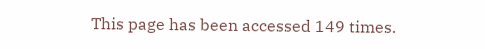This page has been accessed 149 times.